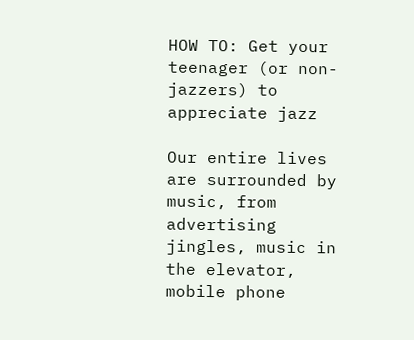HOW TO: Get your teenager (or non-jazzers) to appreciate jazz

Our entire lives are surrounded by music, from advertising jingles, music in the elevator, mobile phone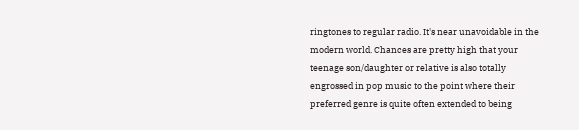ringtones to regular radio. It's near unavoidable in the modern world. Chances are pretty high that your teenage son/daughter or relative is also totally engrossed in pop music to the point where their preferred genre is quite often extended to being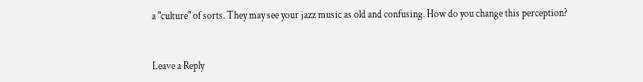a "culture" of sorts. They may see your jazz music as old and confusing. How do you change this perception?


Leave a Reply